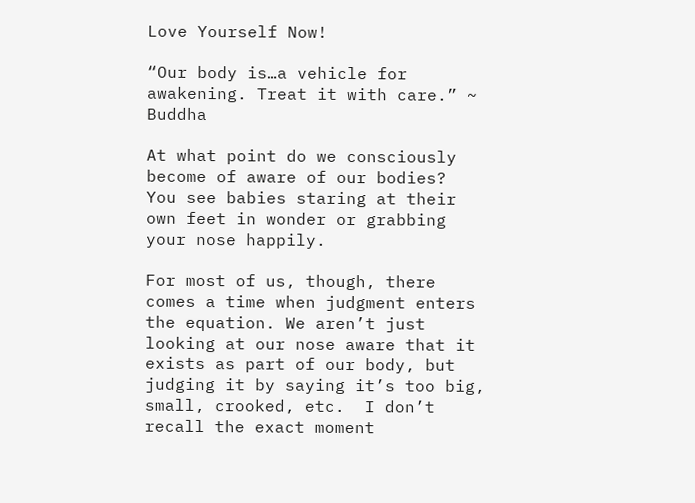Love Yourself Now!

“Our body is…a vehicle for awakening. Treat it with care.” ~ Buddha

At what point do we consciously become of aware of our bodies?  You see babies staring at their own feet in wonder or grabbing your nose happily.

For most of us, though, there comes a time when judgment enters the equation. We aren’t just looking at our nose aware that it exists as part of our body, but judging it by saying it’s too big, small, crooked, etc.  I don’t recall the exact moment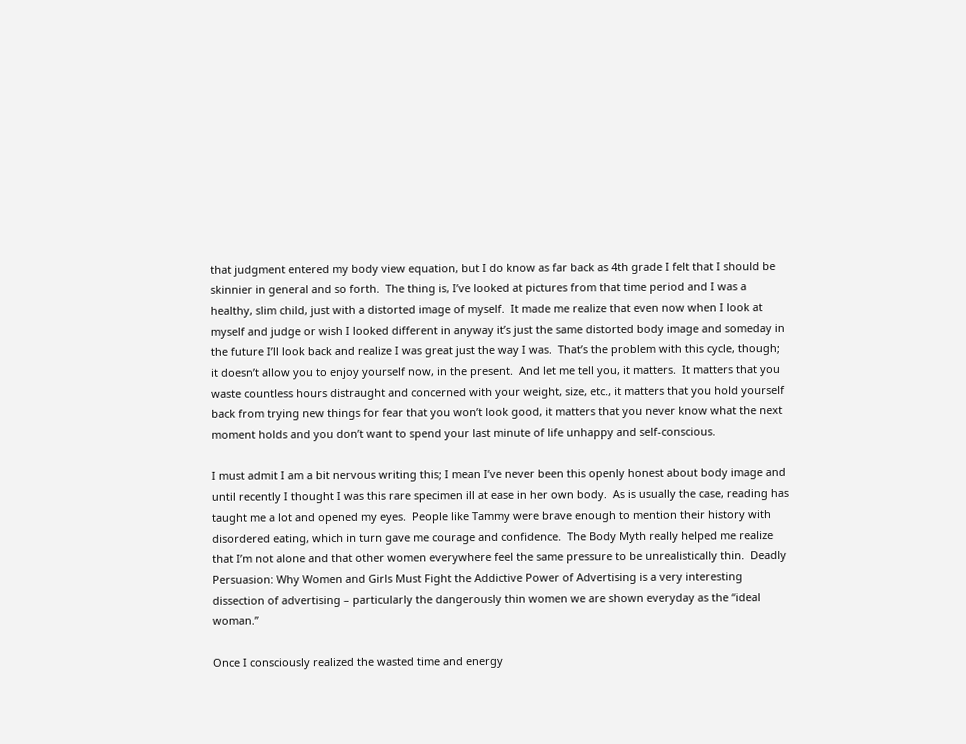that judgment entered my body view equation, but I do know as far back as 4th grade I felt that I should be skinnier in general and so forth.  The thing is, I’ve looked at pictures from that time period and I was a healthy, slim child, just with a distorted image of myself.  It made me realize that even now when I look at myself and judge or wish I looked different in anyway it’s just the same distorted body image and someday in the future I’ll look back and realize I was great just the way I was.  That’s the problem with this cycle, though; it doesn’t allow you to enjoy yourself now, in the present.  And let me tell you, it matters.  It matters that you waste countless hours distraught and concerned with your weight, size, etc., it matters that you hold yourself back from trying new things for fear that you won’t look good, it matters that you never know what the next moment holds and you don’t want to spend your last minute of life unhappy and self-conscious.

I must admit I am a bit nervous writing this; I mean I’ve never been this openly honest about body image and until recently I thought I was this rare specimen ill at ease in her own body.  As is usually the case, reading has taught me a lot and opened my eyes.  People like Tammy were brave enough to mention their history with disordered eating, which in turn gave me courage and confidence.  The Body Myth really helped me realize that I’m not alone and that other women everywhere feel the same pressure to be unrealistically thin.  Deadly Persuasion: Why Women and Girls Must Fight the Addictive Power of Advertising is a very interesting dissection of advertising – particularly the dangerously thin women we are shown everyday as the “ideal woman.”

Once I consciously realized the wasted time and energy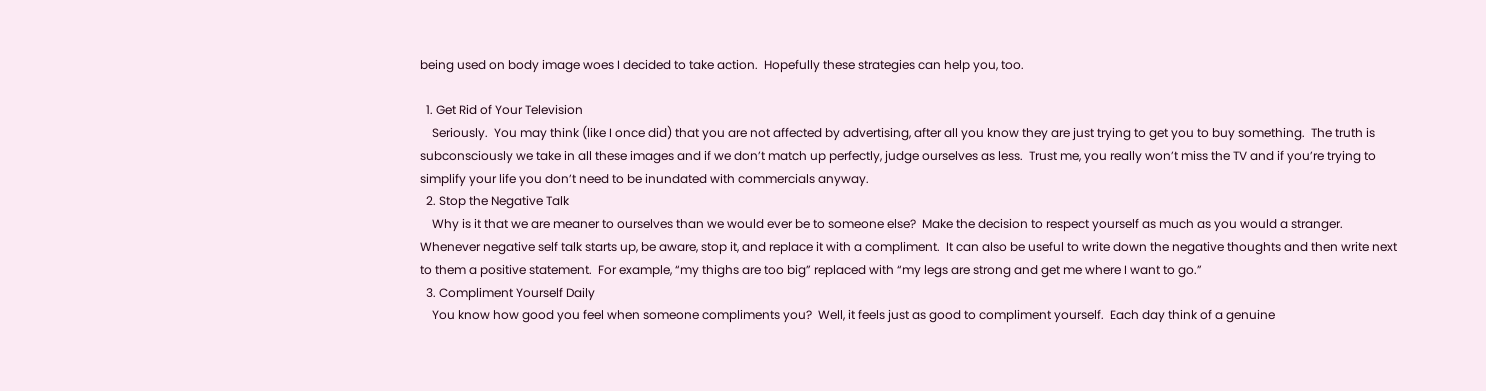being used on body image woes I decided to take action.  Hopefully these strategies can help you, too.

  1. Get Rid of Your Television
    Seriously.  You may think (like I once did) that you are not affected by advertising, after all you know they are just trying to get you to buy something.  The truth is subconsciously we take in all these images and if we don’t match up perfectly, judge ourselves as less.  Trust me, you really won’t miss the TV and if you’re trying to simplify your life you don’t need to be inundated with commercials anyway.
  2. Stop the Negative Talk
    Why is it that we are meaner to ourselves than we would ever be to someone else?  Make the decision to respect yourself as much as you would a stranger.  Whenever negative self talk starts up, be aware, stop it, and replace it with a compliment.  It can also be useful to write down the negative thoughts and then write next to them a positive statement.  For example, “my thighs are too big” replaced with “my legs are strong and get me where I want to go.”
  3. Compliment Yourself Daily
    You know how good you feel when someone compliments you?  Well, it feels just as good to compliment yourself.  Each day think of a genuine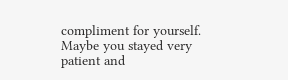compliment for yourself.  Maybe you stayed very patient and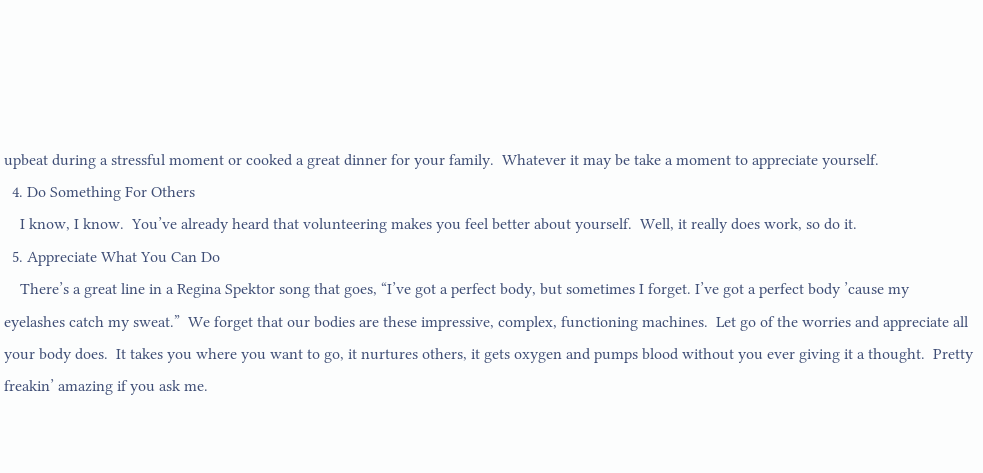upbeat during a stressful moment or cooked a great dinner for your family.  Whatever it may be take a moment to appreciate yourself.
  4. Do Something For Others
    I know, I know.  You’ve already heard that volunteering makes you feel better about yourself.  Well, it really does work, so do it.
  5. Appreciate What You Can Do
    There’s a great line in a Regina Spektor song that goes, “I’ve got a perfect body, but sometimes I forget. I’ve got a perfect body ’cause my eyelashes catch my sweat.”  We forget that our bodies are these impressive, complex, functioning machines.  Let go of the worries and appreciate all your body does.  It takes you where you want to go, it nurtures others, it gets oxygen and pumps blood without you ever giving it a thought.  Pretty  freakin’ amazing if you ask me.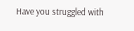Have you struggled with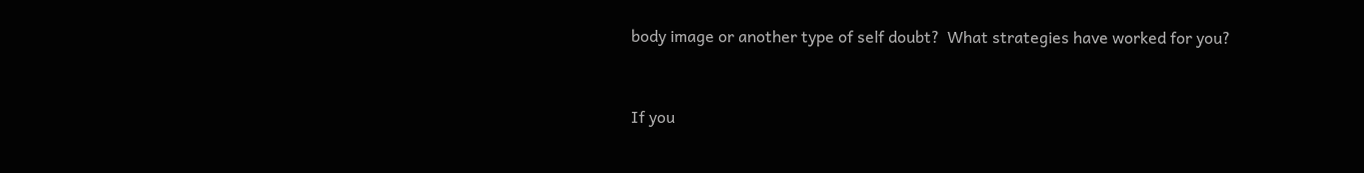body image or another type of self doubt?  What strategies have worked for you?


If you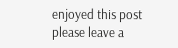enjoyed this post please leave a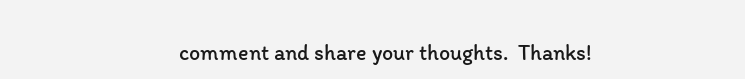comment and share your thoughts.  Thanks!